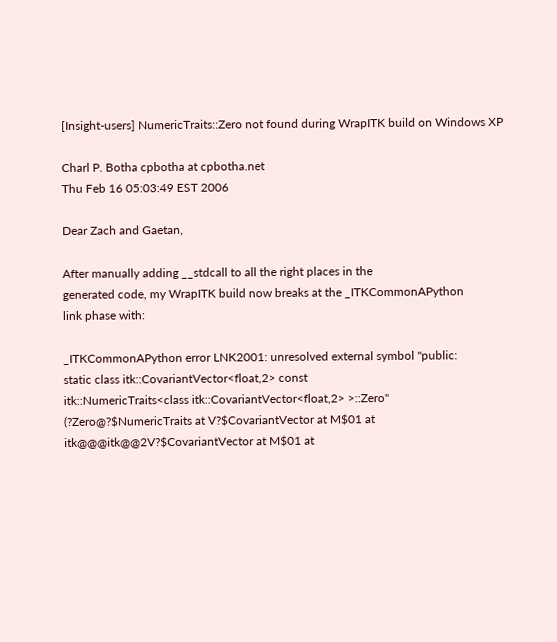[Insight-users] NumericTraits::Zero not found during WrapITK build on Windows XP

Charl P. Botha cpbotha at cpbotha.net
Thu Feb 16 05:03:49 EST 2006

Dear Zach and Gaetan,

After manually adding __stdcall to all the right places in the
generated code, my WrapITK build now breaks at the _ITKCommonAPython
link phase with:

_ITKCommonAPython error LNK2001: unresolved external symbol "public:
static class itk::CovariantVector<float,2> const
itk::NumericTraits<class itk::CovariantVector<float,2> >::Zero"
(?Zero@?$NumericTraits at V?$CovariantVector at M$01 at itk@@@itk@@2V?$CovariantVector at M$01 at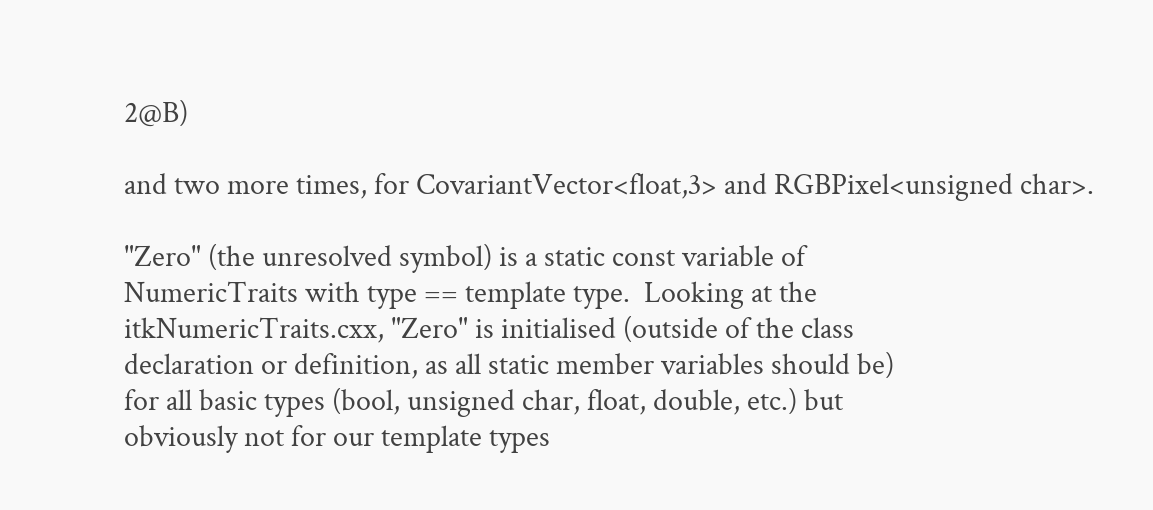2@B)

and two more times, for CovariantVector<float,3> and RGBPixel<unsigned char>.

"Zero" (the unresolved symbol) is a static const variable of
NumericTraits with type == template type.  Looking at the
itkNumericTraits.cxx, "Zero" is initialised (outside of the class
declaration or definition, as all static member variables should be)
for all basic types (bool, unsigned char, float, double, etc.) but
obviously not for our template types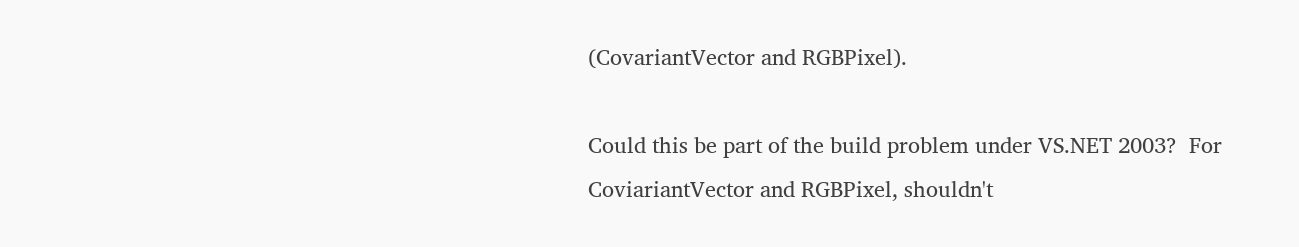(CovariantVector and RGBPixel).

Could this be part of the build problem under VS.NET 2003?  For
CoviariantVector and RGBPixel, shouldn't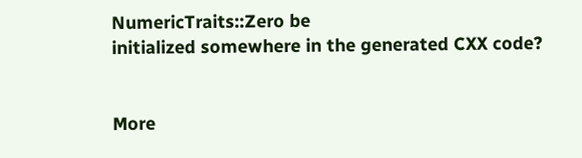NumericTraits::Zero be
initialized somewhere in the generated CXX code?


More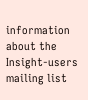information about the Insight-users mailing list